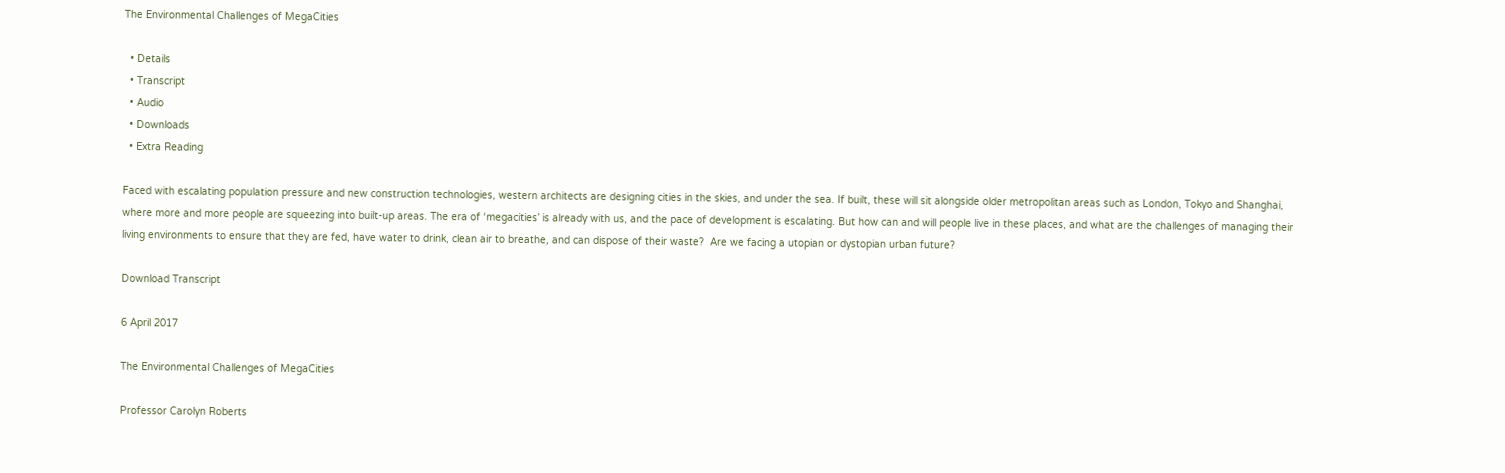The Environmental Challenges of MegaCities

  • Details
  • Transcript
  • Audio
  • Downloads
  • Extra Reading

Faced with escalating population pressure and new construction technologies, western architects are designing cities in the skies, and under the sea. If built, these will sit alongside older metropolitan areas such as London, Tokyo and Shanghai, where more and more people are squeezing into built-up areas. The era of ‘megacities’ is already with us, and the pace of development is escalating. But how can and will people live in these places, and what are the challenges of managing their living environments to ensure that they are fed, have water to drink, clean air to breathe, and can dispose of their waste?  Are we facing a utopian or dystopian urban future?

Download Transcript

6 April 2017

The Environmental Challenges of MegaCities

Professor Carolyn Roberts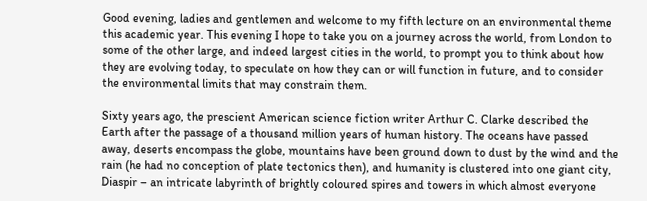Good evening, ladies and gentlemen and welcome to my fifth lecture on an environmental theme this academic year. This evening I hope to take you on a journey across the world, from London to some of the other large, and indeed largest cities in the world, to prompt you to think about how they are evolving today, to speculate on how they can or will function in future, and to consider the environmental limits that may constrain them.

Sixty years ago, the prescient American science fiction writer Arthur C. Clarke described the Earth after the passage of a thousand million years of human history. The oceans have passed away, deserts encompass the globe, mountains have been ground down to dust by the wind and the rain (he had no conception of plate tectonics then), and humanity is clustered into one giant city, Diaspir – an intricate labyrinth of brightly coloured spires and towers in which almost everyone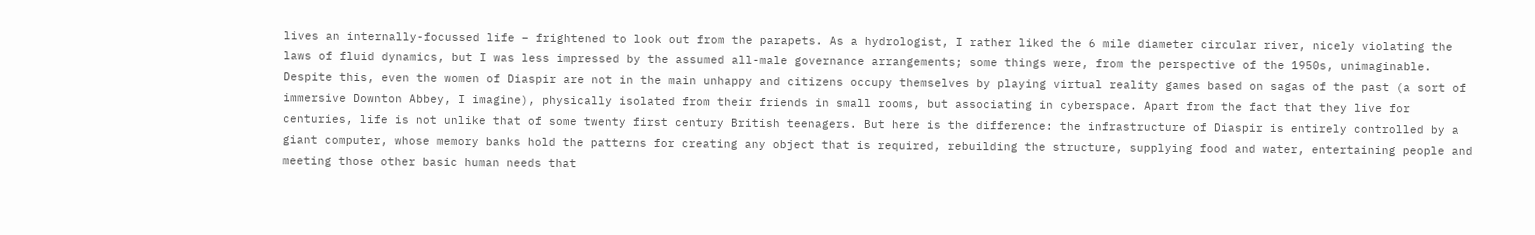lives an internally-focussed life – frightened to look out from the parapets. As a hydrologist, I rather liked the 6 mile diameter circular river, nicely violating the laws of fluid dynamics, but I was less impressed by the assumed all-male governance arrangements; some things were, from the perspective of the 1950s, unimaginable. Despite this, even the women of Diaspir are not in the main unhappy and citizens occupy themselves by playing virtual reality games based on sagas of the past (a sort of immersive Downton Abbey, I imagine), physically isolated from their friends in small rooms, but associating in cyberspace. Apart from the fact that they live for centuries, life is not unlike that of some twenty first century British teenagers. But here is the difference: the infrastructure of Diaspir is entirely controlled by a giant computer, whose memory banks hold the patterns for creating any object that is required, rebuilding the structure, supplying food and water, entertaining people and meeting those other basic human needs that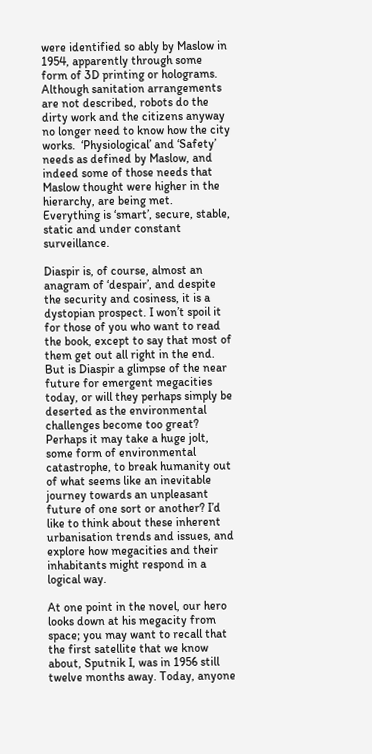were identified so ably by Maslow in 1954, apparently through some form of 3D printing or holograms. Although sanitation arrangements are not described, robots do the dirty work and the citizens anyway no longer need to know how the city works.  ‘Physiological’ and ‘Safety’ needs as defined by Maslow, and indeed some of those needs that Maslow thought were higher in the hierarchy, are being met.  Everything is ‘smart’, secure, stable, static and under constant surveillance.

Diaspir is, of course, almost an anagram of ‘despair’, and despite the security and cosiness, it is a dystopian prospect. I won’t spoil it for those of you who want to read the book, except to say that most of them get out all right in the end.  But is Diaspir a glimpse of the near future for emergent megacities today, or will they perhaps simply be deserted as the environmental challenges become too great?  Perhaps it may take a huge jolt, some form of environmental catastrophe, to break humanity out of what seems like an inevitable journey towards an unpleasant future of one sort or another? I’d like to think about these inherent urbanisation trends and issues, and explore how megacities and their inhabitants might respond in a logical way.

At one point in the novel, our hero looks down at his megacity from space; you may want to recall that the first satellite that we know about, Sputnik I, was in 1956 still twelve months away. Today, anyone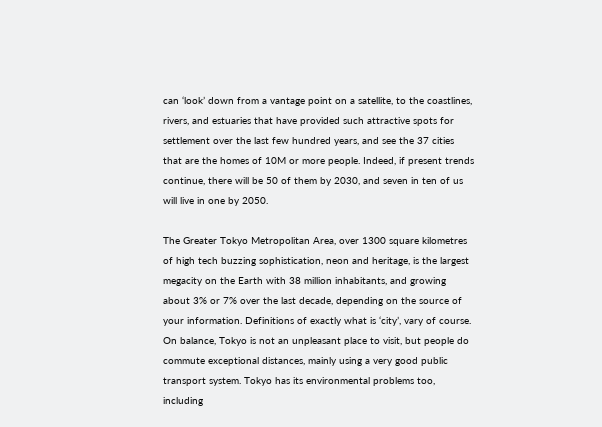can ‘look’ down from a vantage point on a satellite, to the coastlines, rivers, and estuaries that have provided such attractive spots for settlement over the last few hundred years, and see the 37 cities that are the homes of 10M or more people. Indeed, if present trends continue, there will be 50 of them by 2030, and seven in ten of us will live in one by 2050.

The Greater Tokyo Metropolitan Area, over 1300 square kilometres of high tech buzzing sophistication, neon and heritage, is the largest megacity on the Earth with 38 million inhabitants, and growing about 3% or 7% over the last decade, depending on the source of your information. Definitions of exactly what is ‘city’, vary of course. On balance, Tokyo is not an unpleasant place to visit, but people do commute exceptional distances, mainly using a very good public transport system. Tokyo has its environmental problems too, including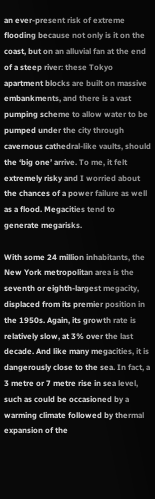an ever-present risk of extreme flooding because not only is it on the coast, but on an alluvial fan at the end of a steep river: these Tokyo apartment blocks are built on massive embankments, and there is a vast pumping scheme to allow water to be pumped under the city through cavernous cathedral-like vaults, should the ‘big one’ arrive. To me, it felt extremely risky and I worried about the chances of a power failure as well as a flood. Megacities tend to generate megarisks.

With some 24 million inhabitants, the New York metropolitan area is the seventh or eighth-largest megacity, displaced from its premier position in the 1950s. Again, its growth rate is relatively slow, at 3% over the last decade. And like many megacities, it is dangerously close to the sea. In fact, a 3 metre or 7 metre rise in sea level, such as could be occasioned by a warming climate followed by thermal expansion of the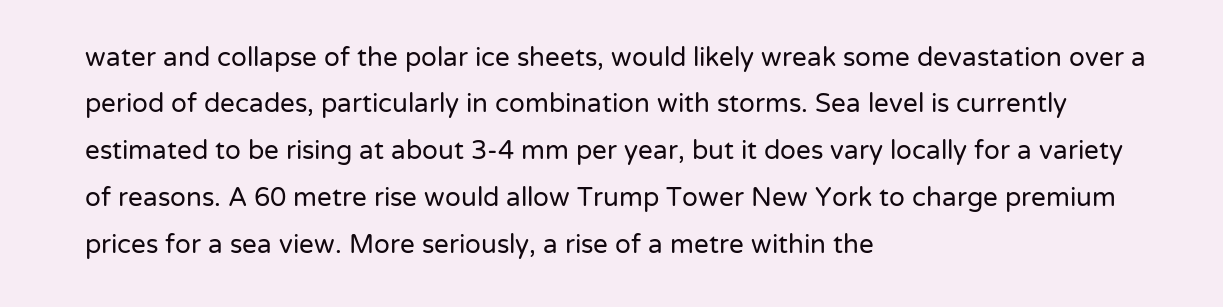water and collapse of the polar ice sheets, would likely wreak some devastation over a period of decades, particularly in combination with storms. Sea level is currently estimated to be rising at about 3-4 mm per year, but it does vary locally for a variety of reasons. A 60 metre rise would allow Trump Tower New York to charge premium prices for a sea view. More seriously, a rise of a metre within the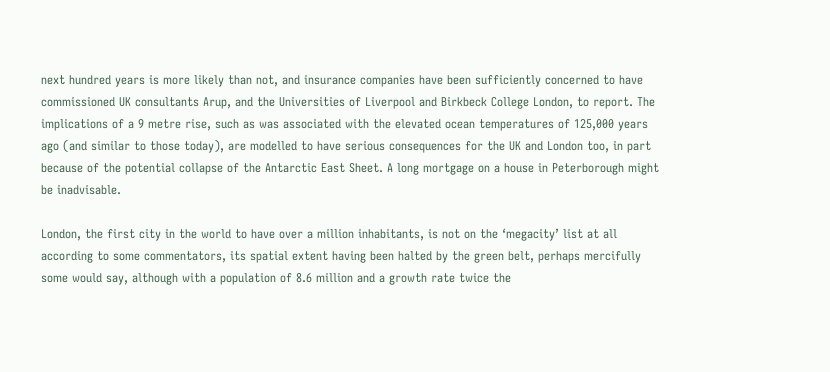next hundred years is more likely than not, and insurance companies have been sufficiently concerned to have commissioned UK consultants Arup, and the Universities of Liverpool and Birkbeck College London, to report. The implications of a 9 metre rise, such as was associated with the elevated ocean temperatures of 125,000 years ago (and similar to those today), are modelled to have serious consequences for the UK and London too, in part because of the potential collapse of the Antarctic East Sheet. A long mortgage on a house in Peterborough might be inadvisable.

London, the first city in the world to have over a million inhabitants, is not on the ‘megacity’ list at all according to some commentators, its spatial extent having been halted by the green belt, perhaps mercifully some would say, although with a population of 8.6 million and a growth rate twice the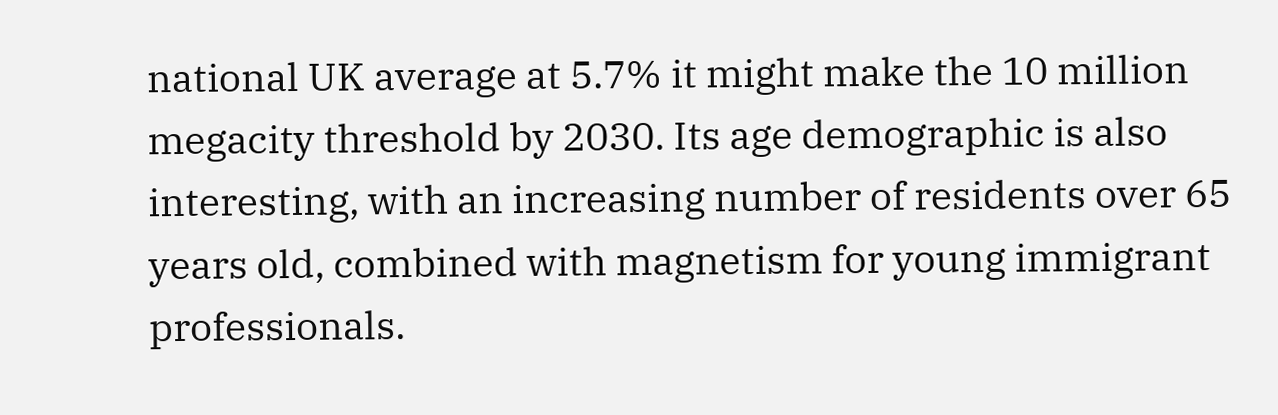national UK average at 5.7% it might make the 10 million megacity threshold by 2030. Its age demographic is also interesting, with an increasing number of residents over 65 years old, combined with magnetism for young immigrant professionals.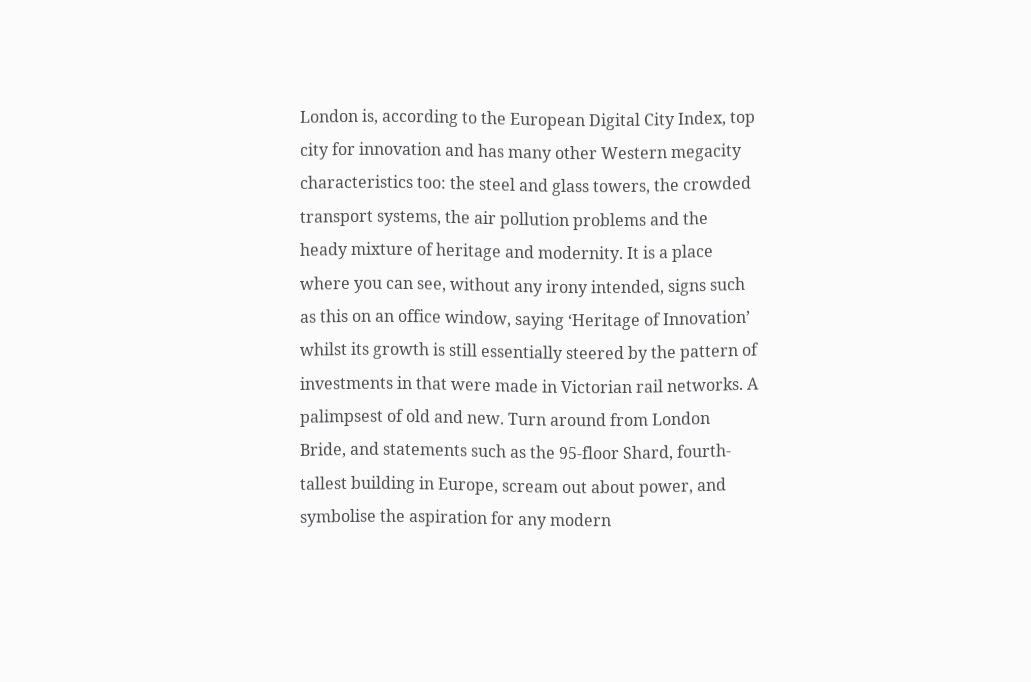London is, according to the European Digital City Index, top city for innovation and has many other Western megacity characteristics too: the steel and glass towers, the crowded transport systems, the air pollution problems and the heady mixture of heritage and modernity. It is a place where you can see, without any irony intended, signs such as this on an office window, saying ‘Heritage of Innovation’ whilst its growth is still essentially steered by the pattern of investments in that were made in Victorian rail networks. A palimpsest of old and new. Turn around from London Bride, and statements such as the 95-floor Shard, fourth-tallest building in Europe, scream out about power, and symbolise the aspiration for any modern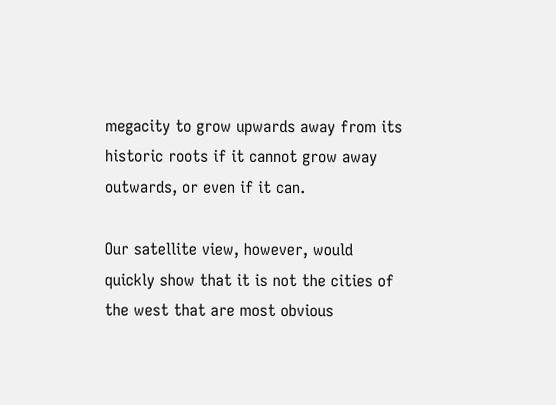megacity to grow upwards away from its historic roots if it cannot grow away outwards, or even if it can.

Our satellite view, however, would quickly show that it is not the cities of the west that are most obvious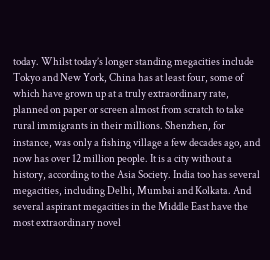today. Whilst today’s longer standing megacities include Tokyo and New York, China has at least four, some of which have grown up at a truly extraordinary rate, planned on paper or screen almost from scratch to take rural immigrants in their millions. Shenzhen, for instance, was only a fishing village a few decades ago, and now has over 12 million people. It is a city without a history, according to the Asia Society. India too has several megacities, including Delhi, Mumbai and Kolkata. And several aspirant megacities in the Middle East have the most extraordinary novel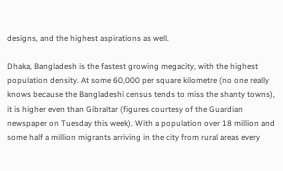designs, and the highest aspirations as well.

Dhaka, Bangladesh is the fastest growing megacity, with the highest population density. At some 60,000 per square kilometre (no one really knows because the Bangladeshi census tends to miss the shanty towns), it is higher even than Gibraltar (figures courtesy of the Guardian newspaper on Tuesday this week). With a population over 18 million and some half a million migrants arriving in the city from rural areas every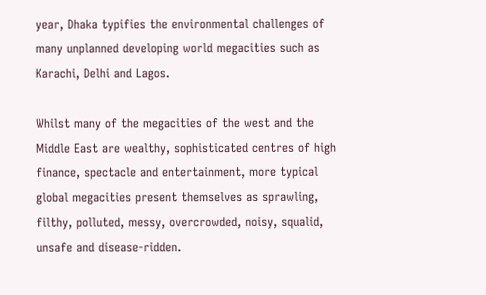year, Dhaka typifies the environmental challenges of many unplanned developing world megacities such as Karachi, Delhi and Lagos.

Whilst many of the megacities of the west and the Middle East are wealthy, sophisticated centres of high finance, spectacle and entertainment, more typical global megacities present themselves as sprawling, filthy, polluted, messy, overcrowded, noisy, squalid, unsafe and disease-ridden.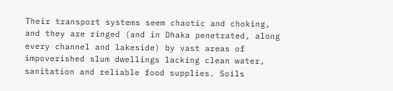Their transport systems seem chaotic and choking, and they are ringed (and in Dhaka penetrated, along every channel and lakeside) by vast areas of impoverished slum dwellings lacking clean water, sanitation and reliable food supplies. Soils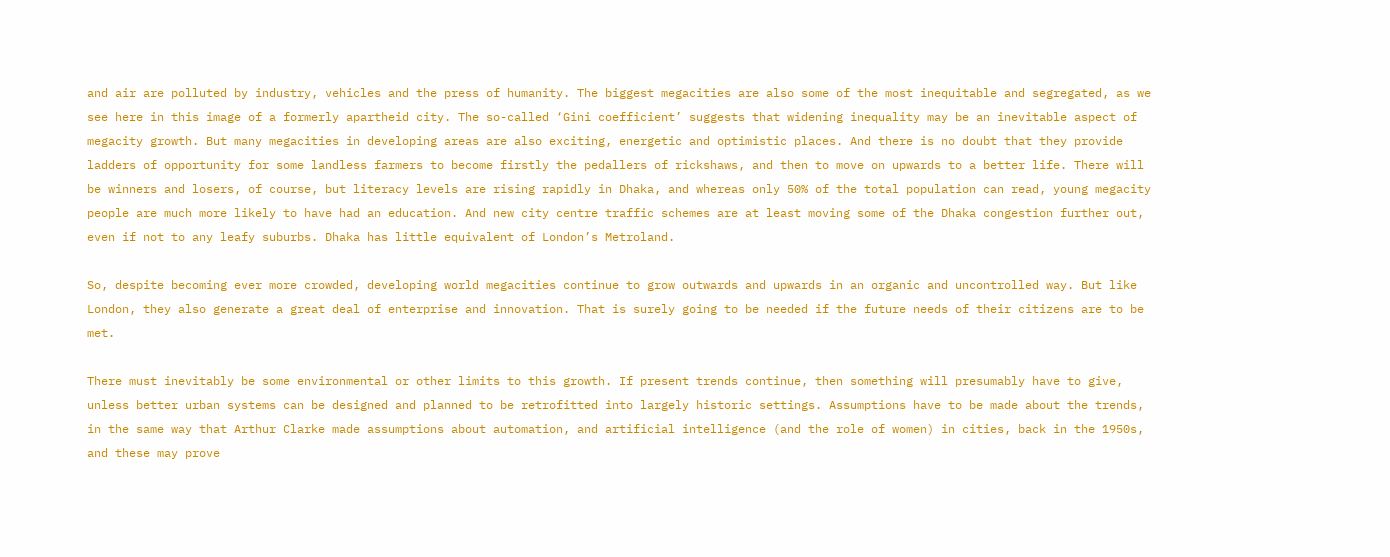and air are polluted by industry, vehicles and the press of humanity. The biggest megacities are also some of the most inequitable and segregated, as we see here in this image of a formerly apartheid city. The so-called ‘Gini coefficient’ suggests that widening inequality may be an inevitable aspect of megacity growth. But many megacities in developing areas are also exciting, energetic and optimistic places. And there is no doubt that they provide ladders of opportunity for some landless farmers to become firstly the pedallers of rickshaws, and then to move on upwards to a better life. There will be winners and losers, of course, but literacy levels are rising rapidly in Dhaka, and whereas only 50% of the total population can read, young megacity people are much more likely to have had an education. And new city centre traffic schemes are at least moving some of the Dhaka congestion further out, even if not to any leafy suburbs. Dhaka has little equivalent of London’s Metroland.

So, despite becoming ever more crowded, developing world megacities continue to grow outwards and upwards in an organic and uncontrolled way. But like London, they also generate a great deal of enterprise and innovation. That is surely going to be needed if the future needs of their citizens are to be met.

There must inevitably be some environmental or other limits to this growth. If present trends continue, then something will presumably have to give, unless better urban systems can be designed and planned to be retrofitted into largely historic settings. Assumptions have to be made about the trends, in the same way that Arthur Clarke made assumptions about automation, and artificial intelligence (and the role of women) in cities, back in the 1950s, and these may prove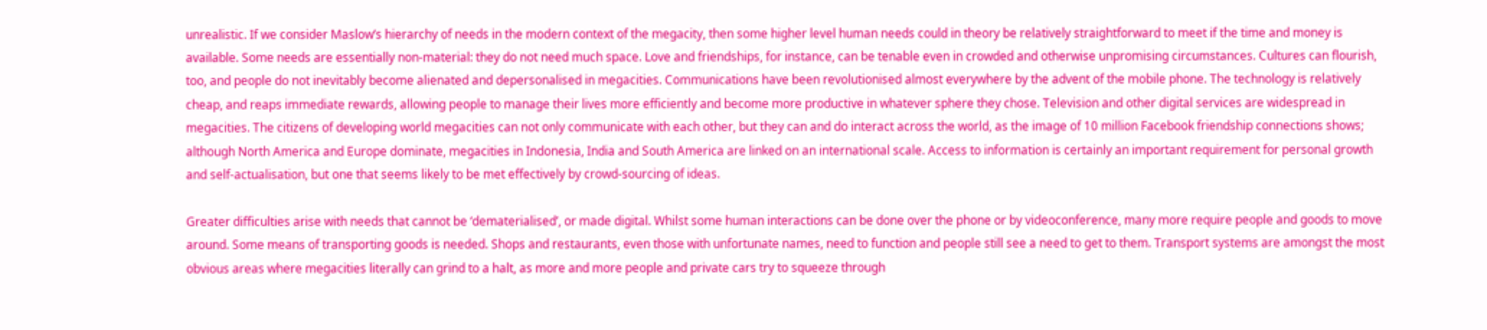unrealistic. If we consider Maslow’s hierarchy of needs in the modern context of the megacity, then some higher level human needs could in theory be relatively straightforward to meet if the time and money is available. Some needs are essentially non-material: they do not need much space. Love and friendships, for instance, can be tenable even in crowded and otherwise unpromising circumstances. Cultures can flourish, too, and people do not inevitably become alienated and depersonalised in megacities. Communications have been revolutionised almost everywhere by the advent of the mobile phone. The technology is relatively cheap, and reaps immediate rewards, allowing people to manage their lives more efficiently and become more productive in whatever sphere they chose. Television and other digital services are widespread in megacities. The citizens of developing world megacities can not only communicate with each other, but they can and do interact across the world, as the image of 10 million Facebook friendship connections shows; although North America and Europe dominate, megacities in Indonesia, India and South America are linked on an international scale. Access to information is certainly an important requirement for personal growth and self-actualisation, but one that seems likely to be met effectively by crowd-sourcing of ideas.

Greater difficulties arise with needs that cannot be ‘dematerialised’, or made digital. Whilst some human interactions can be done over the phone or by videoconference, many more require people and goods to move around. Some means of transporting goods is needed. Shops and restaurants, even those with unfortunate names, need to function and people still see a need to get to them. Transport systems are amongst the most obvious areas where megacities literally can grind to a halt, as more and more people and private cars try to squeeze through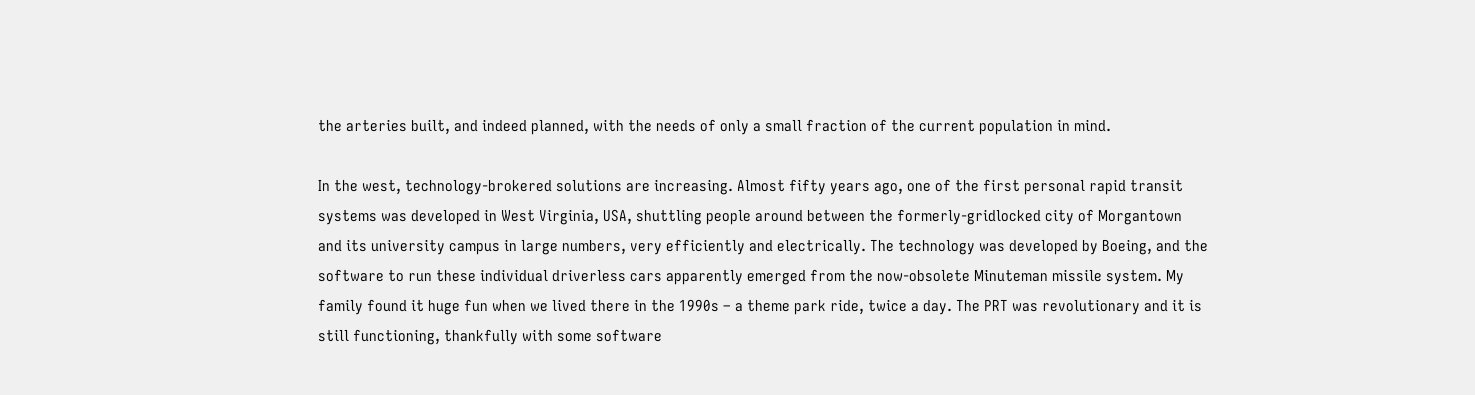the arteries built, and indeed planned, with the needs of only a small fraction of the current population in mind.

In the west, technology-brokered solutions are increasing. Almost fifty years ago, one of the first personal rapid transit systems was developed in West Virginia, USA, shuttling people around between the formerly-gridlocked city of Morgantown and its university campus in large numbers, very efficiently and electrically. The technology was developed by Boeing, and the software to run these individual driverless cars apparently emerged from the now-obsolete Minuteman missile system. My family found it huge fun when we lived there in the 1990s – a theme park ride, twice a day. The PRT was revolutionary and it is still functioning, thankfully with some software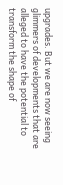upgrades. But we are now seeing glimmers of developments that are alleged to have the potential to transform the shape of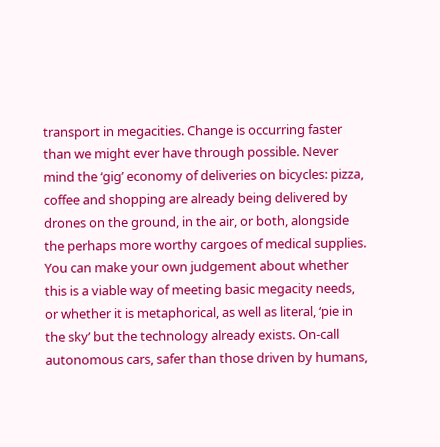transport in megacities. Change is occurring faster than we might ever have through possible. Never mind the ‘gig’ economy of deliveries on bicycles: pizza, coffee and shopping are already being delivered by drones on the ground, in the air, or both, alongside the perhaps more worthy cargoes of medical supplies. You can make your own judgement about whether this is a viable way of meeting basic megacity needs, or whether it is metaphorical, as well as literal, ‘pie in the sky’ but the technology already exists. On-call autonomous cars, safer than those driven by humans,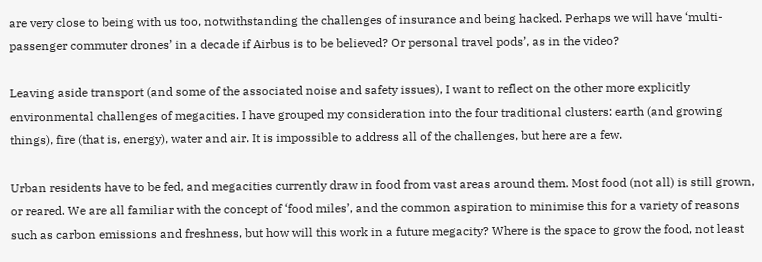are very close to being with us too, notwithstanding the challenges of insurance and being hacked. Perhaps we will have ‘multi-passenger commuter drones’ in a decade if Airbus is to be believed? Or personal travel pods’, as in the video?

Leaving aside transport (and some of the associated noise and safety issues), I want to reflect on the other more explicitly environmental challenges of megacities. I have grouped my consideration into the four traditional clusters: earth (and growing things), fire (that is, energy), water and air. It is impossible to address all of the challenges, but here are a few.

Urban residents have to be fed, and megacities currently draw in food from vast areas around them. Most food (not all) is still grown, or reared. We are all familiar with the concept of ‘food miles’, and the common aspiration to minimise this for a variety of reasons such as carbon emissions and freshness, but how will this work in a future megacity? Where is the space to grow the food, not least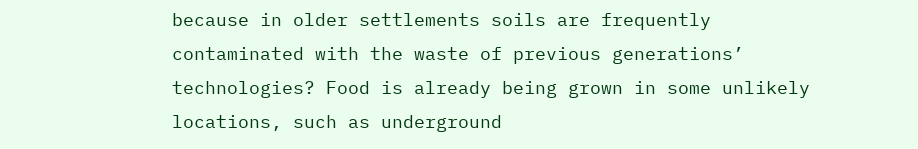because in older settlements soils are frequently contaminated with the waste of previous generations’ technologies? Food is already being grown in some unlikely locations, such as underground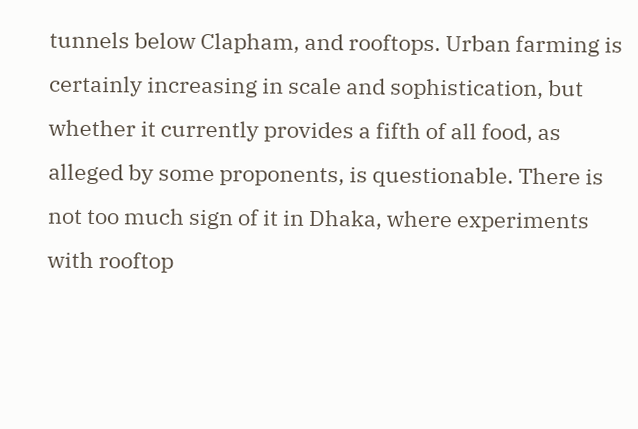tunnels below Clapham, and rooftops. Urban farming is certainly increasing in scale and sophistication, but whether it currently provides a fifth of all food, as alleged by some proponents, is questionable. There is not too much sign of it in Dhaka, where experiments with rooftop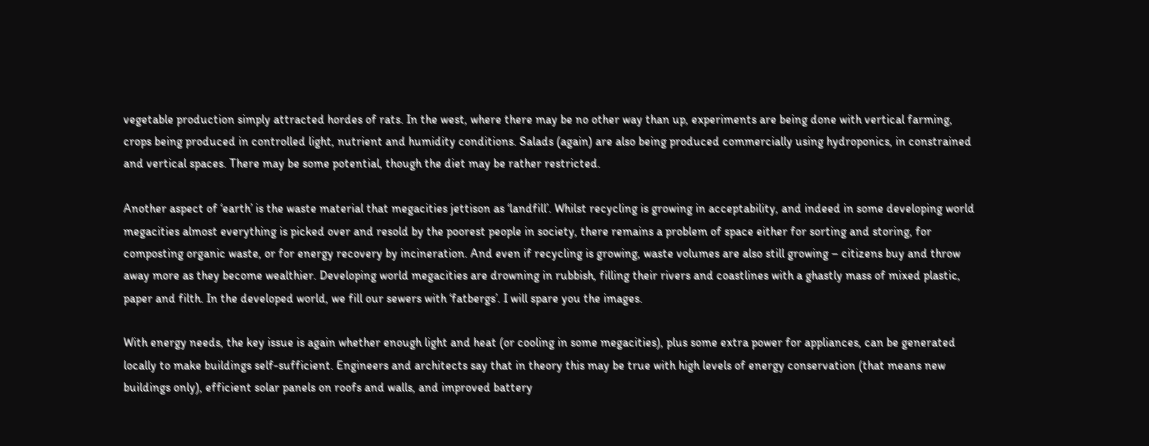vegetable production simply attracted hordes of rats. In the west, where there may be no other way than up, experiments are being done with vertical farming, crops being produced in controlled light, nutrient and humidity conditions. Salads (again) are also being produced commercially using hydroponics, in constrained and vertical spaces. There may be some potential, though the diet may be rather restricted.

Another aspect of ‘earth’ is the waste material that megacities jettison as ‘landfill’. Whilst recycling is growing in acceptability, and indeed in some developing world megacities almost everything is picked over and resold by the poorest people in society, there remains a problem of space either for sorting and storing, for composting organic waste, or for energy recovery by incineration. And even if recycling is growing, waste volumes are also still growing – citizens buy and throw away more as they become wealthier. Developing world megacities are drowning in rubbish, filling their rivers and coastlines with a ghastly mass of mixed plastic, paper and filth. In the developed world, we fill our sewers with ‘fatbergs’. I will spare you the images.

With energy needs, the key issue is again whether enough light and heat (or cooling in some megacities), plus some extra power for appliances, can be generated locally to make buildings self-sufficient. Engineers and architects say that in theory this may be true with high levels of energy conservation (that means new buildings only), efficient solar panels on roofs and walls, and improved battery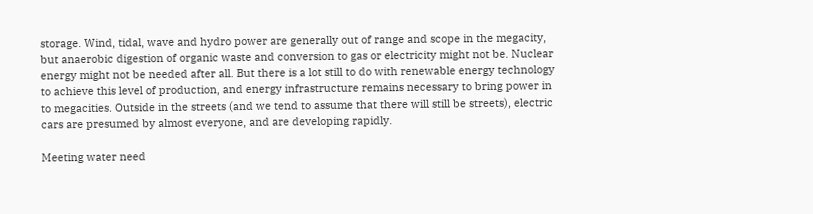storage. Wind, tidal, wave and hydro power are generally out of range and scope in the megacity, but anaerobic digestion of organic waste and conversion to gas or electricity might not be. Nuclear energy might not be needed after all. But there is a lot still to do with renewable energy technology to achieve this level of production, and energy infrastructure remains necessary to bring power in to megacities. Outside in the streets (and we tend to assume that there will still be streets), electric cars are presumed by almost everyone, and are developing rapidly.

Meeting water need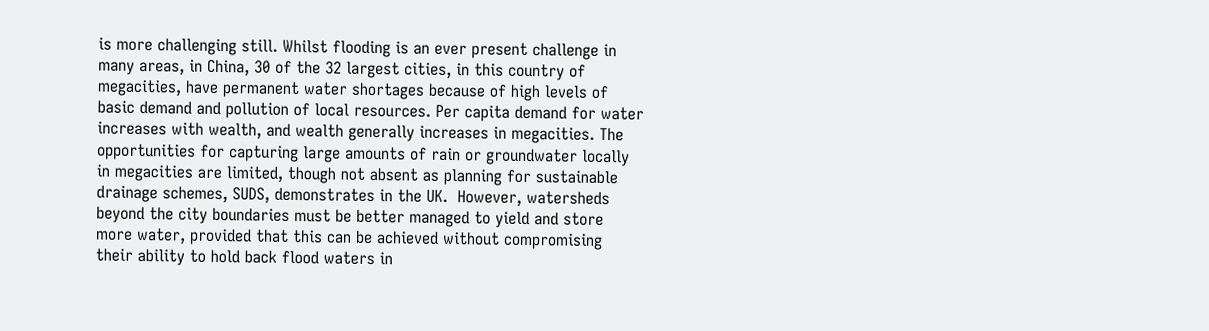is more challenging still. Whilst flooding is an ever present challenge in many areas, in China, 30 of the 32 largest cities, in this country of megacities, have permanent water shortages because of high levels of basic demand and pollution of local resources. Per capita demand for water increases with wealth, and wealth generally increases in megacities. The opportunities for capturing large amounts of rain or groundwater locally in megacities are limited, though not absent as planning for sustainable drainage schemes, SUDS, demonstrates in the UK.  However, watersheds beyond the city boundaries must be better managed to yield and store more water, provided that this can be achieved without compromising their ability to hold back flood waters in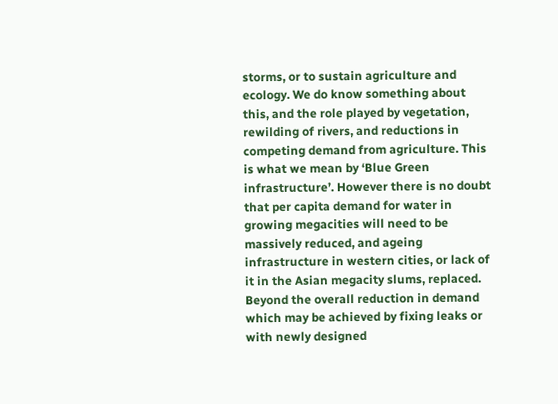storms, or to sustain agriculture and ecology. We do know something about this, and the role played by vegetation, rewilding of rivers, and reductions in competing demand from agriculture. This is what we mean by ‘Blue Green infrastructure’. However there is no doubt that per capita demand for water in growing megacities will need to be massively reduced, and ageing infrastructure in western cities, or lack of it in the Asian megacity slums, replaced. Beyond the overall reduction in demand which may be achieved by fixing leaks or with newly designed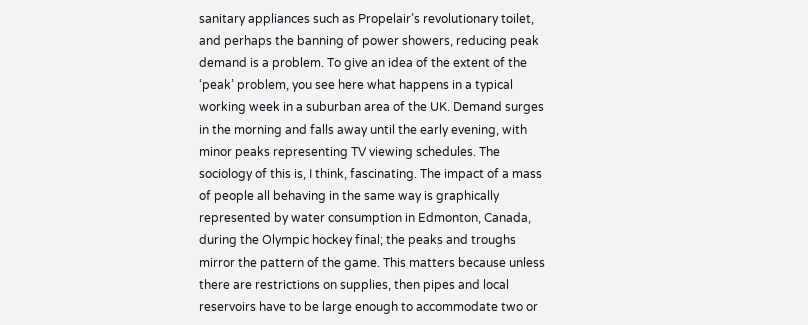sanitary appliances such as Propelair’s revolutionary toilet, and perhaps the banning of power showers, reducing peak demand is a problem. To give an idea of the extent of the ‘peak’ problem, you see here what happens in a typical working week in a suburban area of the UK. Demand surges in the morning and falls away until the early evening, with minor peaks representing TV viewing schedules. The sociology of this is, I think, fascinating. The impact of a mass of people all behaving in the same way is graphically represented by water consumption in Edmonton, Canada, during the Olympic hockey final; the peaks and troughs mirror the pattern of the game. This matters because unless there are restrictions on supplies, then pipes and local reservoirs have to be large enough to accommodate two or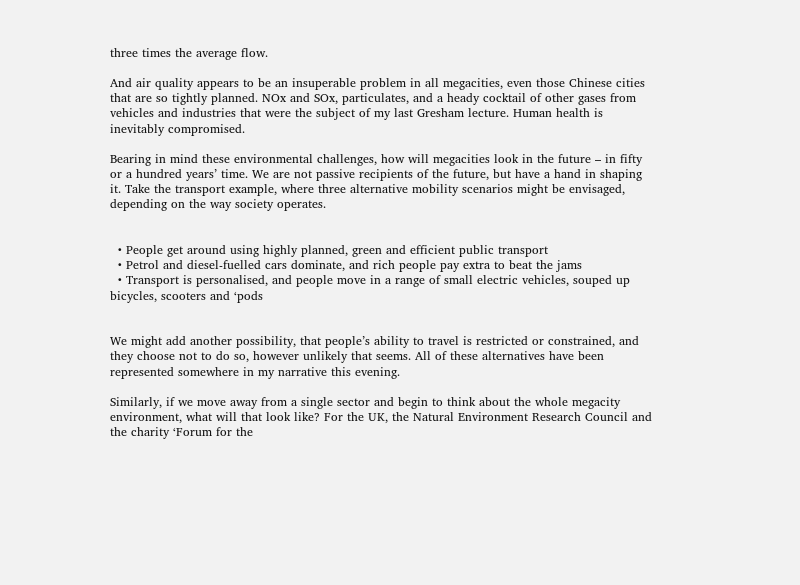three times the average flow.

And air quality appears to be an insuperable problem in all megacities, even those Chinese cities that are so tightly planned. NOx and SOx, particulates, and a heady cocktail of other gases from vehicles and industries that were the subject of my last Gresham lecture. Human health is inevitably compromised.

Bearing in mind these environmental challenges, how will megacities look in the future – in fifty or a hundred years’ time. We are not passive recipients of the future, but have a hand in shaping it. Take the transport example, where three alternative mobility scenarios might be envisaged, depending on the way society operates.


  • People get around using highly planned, green and efficient public transport
  • Petrol and diesel-fuelled cars dominate, and rich people pay extra to beat the jams
  • Transport is personalised, and people move in a range of small electric vehicles, souped up bicycles, scooters and ‘pods


We might add another possibility, that people’s ability to travel is restricted or constrained, and they choose not to do so, however unlikely that seems. All of these alternatives have been represented somewhere in my narrative this evening.

Similarly, if we move away from a single sector and begin to think about the whole megacity environment, what will that look like? For the UK, the Natural Environment Research Council and the charity ‘Forum for the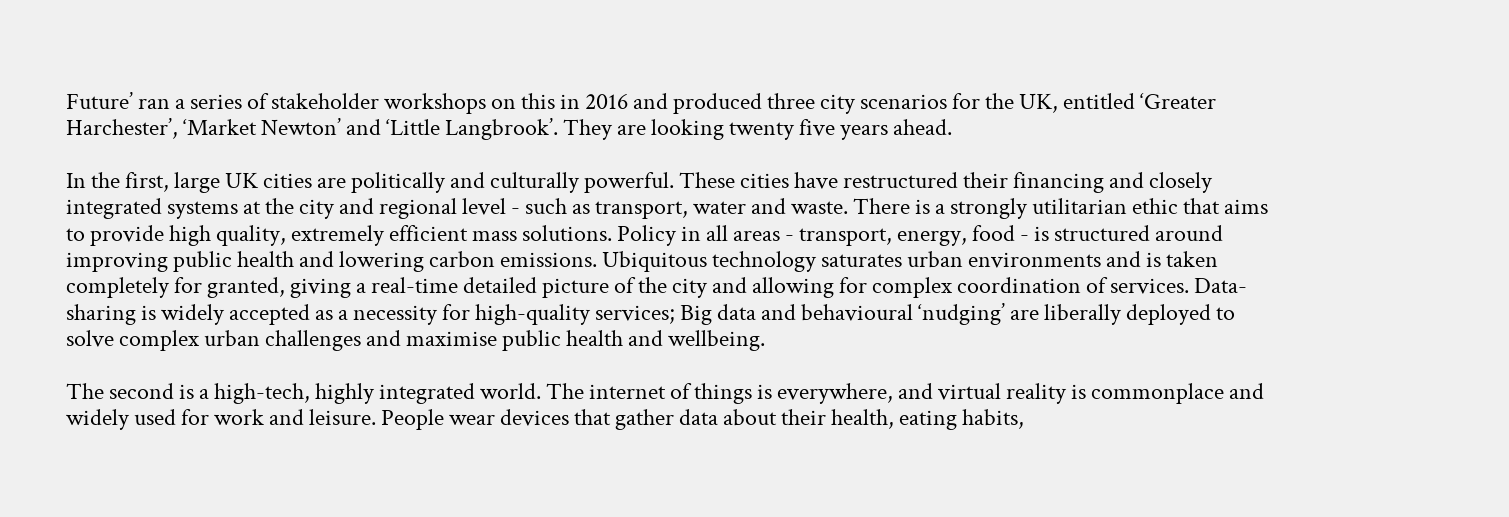Future’ ran a series of stakeholder workshops on this in 2016 and produced three city scenarios for the UK, entitled ‘Greater Harchester’, ‘Market Newton’ and ‘Little Langbrook’. They are looking twenty five years ahead.

In the first, large UK cities are politically and culturally powerful. These cities have restructured their financing and closely integrated systems at the city and regional level - such as transport, water and waste. There is a strongly utilitarian ethic that aims to provide high quality, extremely efficient mass solutions. Policy in all areas - transport, energy, food - is structured around improving public health and lowering carbon emissions. Ubiquitous technology saturates urban environments and is taken completely for granted, giving a real-time detailed picture of the city and allowing for complex coordination of services. Data-sharing is widely accepted as a necessity for high-quality services; Big data and behavioural ‘nudging’ are liberally deployed to solve complex urban challenges and maximise public health and wellbeing.

The second is a high-tech, highly integrated world. The internet of things is everywhere, and virtual reality is commonplace and widely used for work and leisure. People wear devices that gather data about their health, eating habits,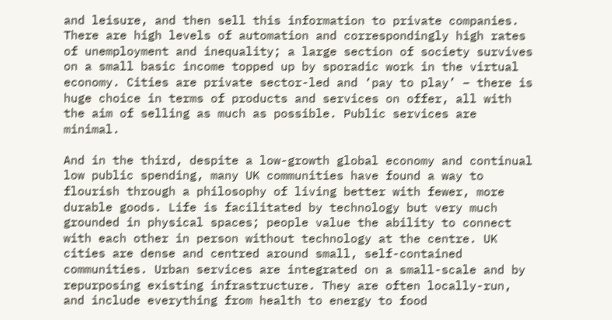and leisure, and then sell this information to private companies. There are high levels of automation and correspondingly high rates of unemployment and inequality; a large section of society survives on a small basic income topped up by sporadic work in the virtual economy. Cities are private sector-led and ‘pay to play’ – there is huge choice in terms of products and services on offer, all with the aim of selling as much as possible. Public services are minimal.

And in the third, despite a low-growth global economy and continual low public spending, many UK communities have found a way to flourish through a philosophy of living better with fewer, more durable goods. Life is facilitated by technology but very much grounded in physical spaces; people value the ability to connect with each other in person without technology at the centre. UK cities are dense and centred around small, self-contained communities. Urban services are integrated on a small-scale and by repurposing existing infrastructure. They are often locally-run, and include everything from health to energy to food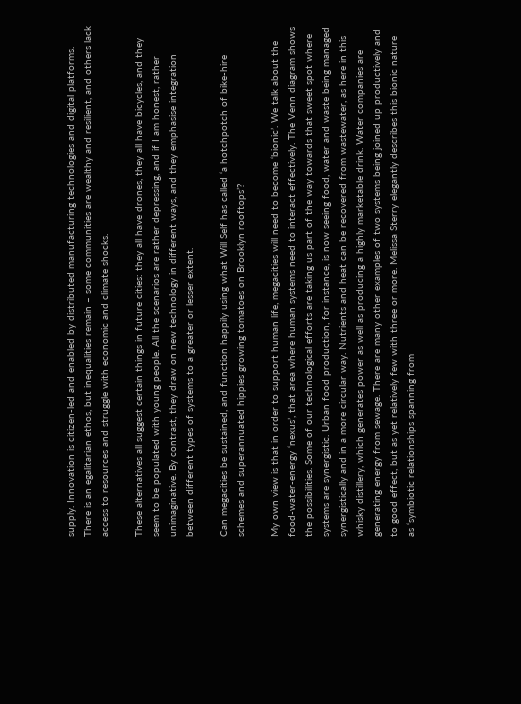supply. Innovation is citizen-led and enabled by distributed manufacturing technologies and digital platforms. There is an egalitarian ethos, but inequalities remain – some communities are wealthy and resilient, and others lack access to resources and struggle with economic and climate shocks.

These alternatives all suggest certain things in future cities: they all have drones, they all have bicycles, and they seem to be populated with young people. All the scenarios are rather depressing, and if I am honest, rather unimaginative. By contrast, they draw on new technology in different ways, and they emphasise integration between different types of systems to a greater or lesser extent.

Can megacities be sustained, and function happily using what Will Self has called ‘a hotchpotch of bike-hire schemes and superannuated hippies growing tomatoes on Brooklyn rooftops’?

My own view is that in order to support human life, megacities will need to become ‘bionic’. We talk about the food-water-energy ‘nexus’, that area where human systems need to interact effectively. The Venn diagram shows the possibilities. Some of our technological efforts are taking us part of the way towards that sweet spot where systems are synergistic. Urban food production, for instance, is now seeing food, water and waste being managed synergistically and in a more circular way. Nutrients and heat can be recovered from wastewater, as here in this whisky distillery, which generates power as well as producing a highly marketable drink. Water companies are generating energy from sewage. There are many other examples of two systems being joined up productively and to good effect, but as yet relatively few with three or more. Melissa Sterry elegantly describes this bionic nature as ‘symbiotic relationships spanning from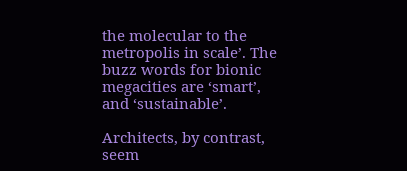the molecular to the metropolis in scale’. The buzz words for bionic megacities are ‘smart’, and ‘sustainable’.

Architects, by contrast, seem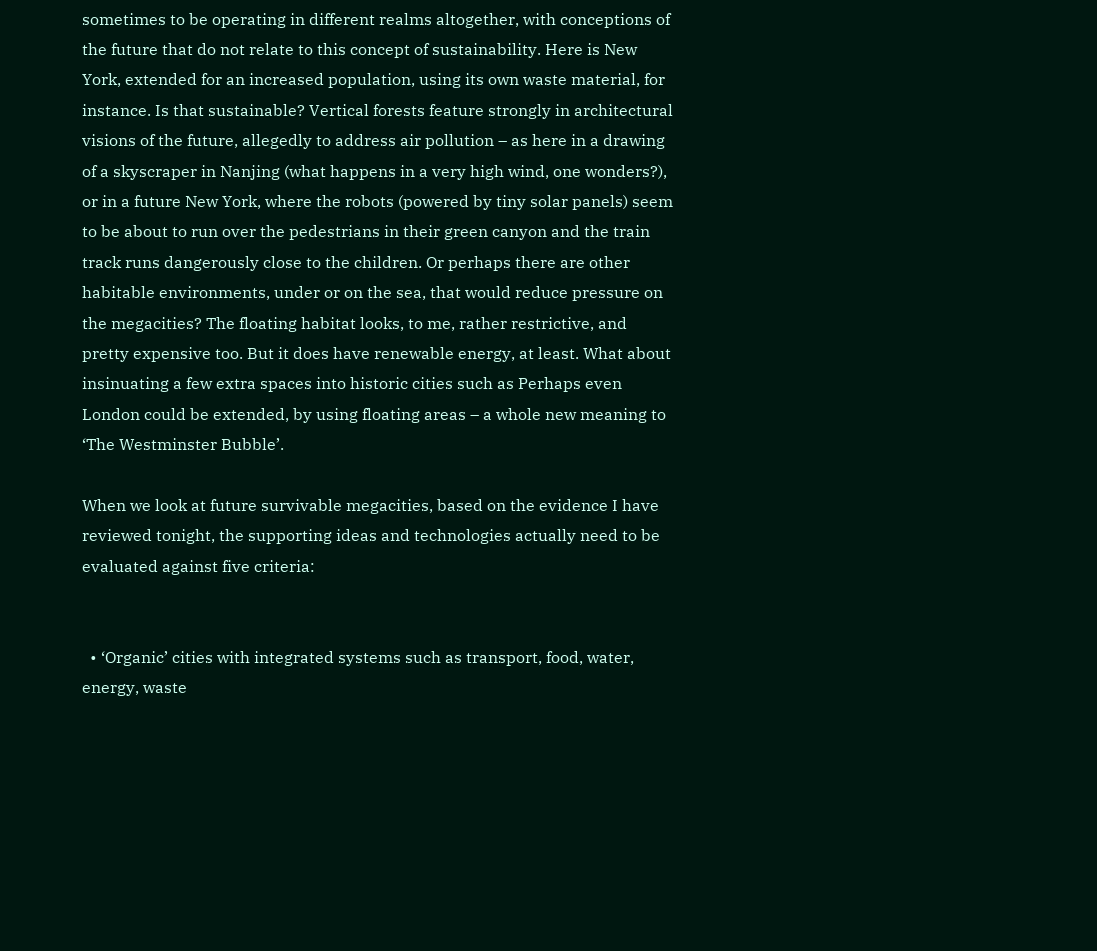sometimes to be operating in different realms altogether, with conceptions of the future that do not relate to this concept of sustainability. Here is New York, extended for an increased population, using its own waste material, for instance. Is that sustainable? Vertical forests feature strongly in architectural visions of the future, allegedly to address air pollution – as here in a drawing of a skyscraper in Nanjing (what happens in a very high wind, one wonders?), or in a future New York, where the robots (powered by tiny solar panels) seem to be about to run over the pedestrians in their green canyon and the train track runs dangerously close to the children. Or perhaps there are other habitable environments, under or on the sea, that would reduce pressure on the megacities? The floating habitat looks, to me, rather restrictive, and pretty expensive too. But it does have renewable energy, at least. What about insinuating a few extra spaces into historic cities such as Perhaps even London could be extended, by using floating areas – a whole new meaning to ‘The Westminster Bubble’.

When we look at future survivable megacities, based on the evidence I have reviewed tonight, the supporting ideas and technologies actually need to be evaluated against five criteria:


  • ‘Organic’ cities with integrated systems such as transport, food, water, energy, waste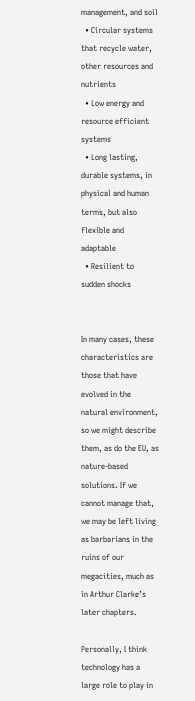management, and soil
  • Circular systems that recycle water, other resources and nutrients
  • Low energy and resource efficient systems
  • Long lasting, durable systems, in physical and human terms, but also flexible and adaptable
  • Resilient to sudden shocks


In many cases, these characteristics are those that have evolved in the natural environment, so we might describe them, as do the EU, as nature-based solutions. If we cannot manage that, we may be left living as barbarians in the ruins of our megacities, much as in Arthur Clarke’s later chapters.

Personally, I think technology has a large role to play in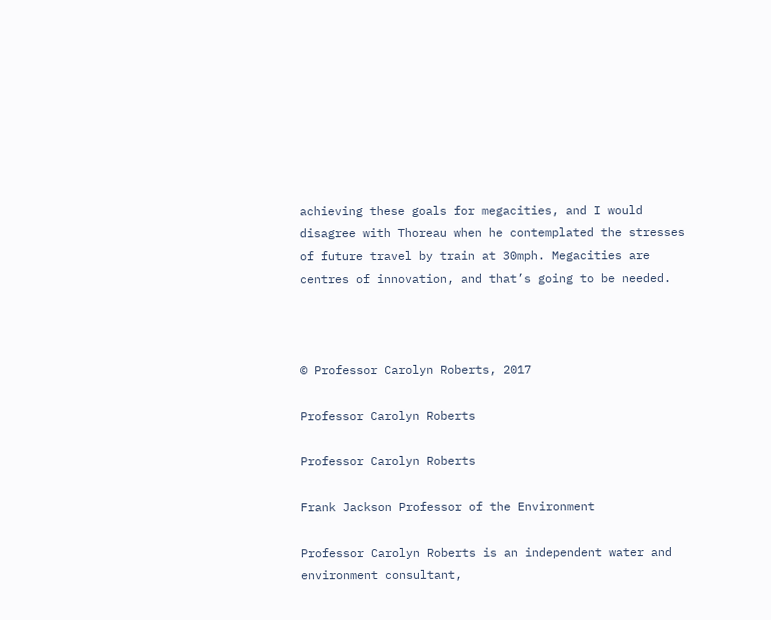achieving these goals for megacities, and I would disagree with Thoreau when he contemplated the stresses of future travel by train at 30mph. Megacities are centres of innovation, and that’s going to be needed.



© Professor Carolyn Roberts, 2017

Professor Carolyn Roberts

Professor Carolyn Roberts

Frank Jackson Professor of the Environment

Professor Carolyn Roberts is an independent water and environment consultant,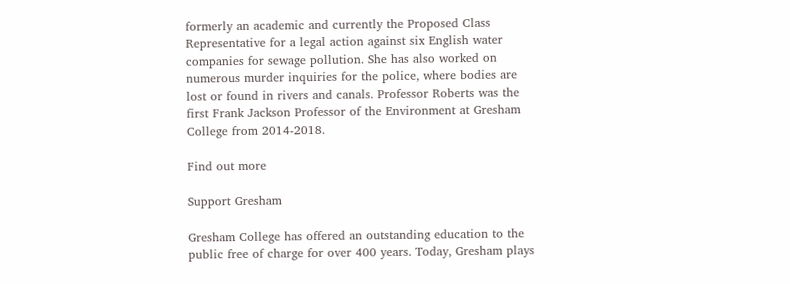formerly an academic and currently the Proposed Class Representative for a legal action against six English water companies for sewage pollution. She has also worked on numerous murder inquiries for the police, where bodies are lost or found in rivers and canals. Professor Roberts was the first Frank Jackson Professor of the Environment at Gresham College from 2014-2018.

Find out more

Support Gresham

Gresham College has offered an outstanding education to the public free of charge for over 400 years. Today, Gresham plays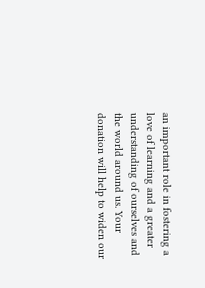an important role in fostering a love of learning and a greater understanding of ourselves and the world around us. Your donation will help to widen our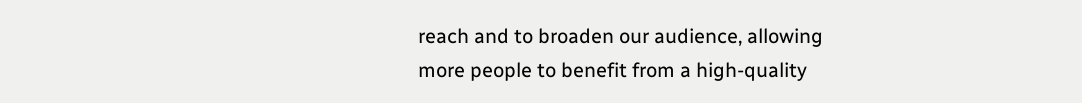reach and to broaden our audience, allowing more people to benefit from a high-quality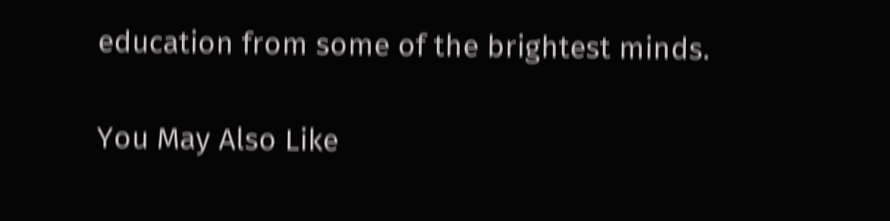education from some of the brightest minds.

You May Also Like